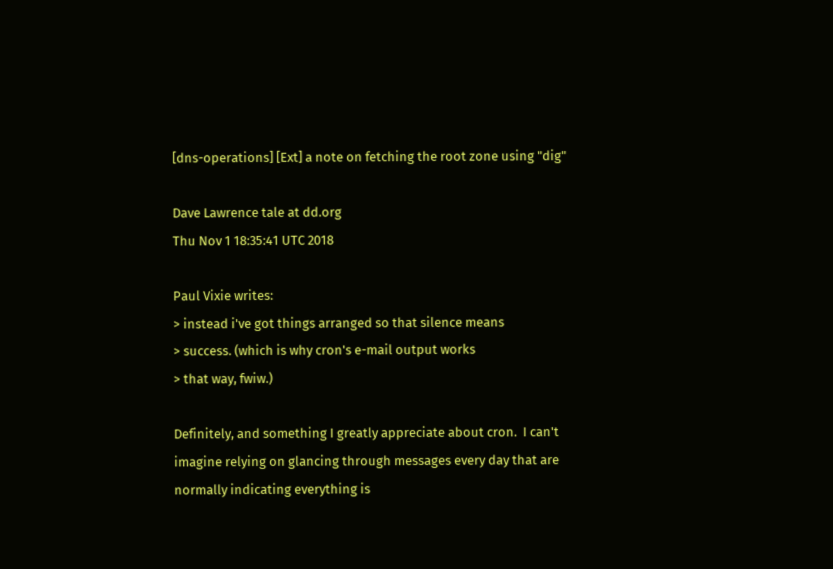[dns-operations] [Ext] a note on fetching the root zone using "dig"

Dave Lawrence tale at dd.org
Thu Nov 1 18:35:41 UTC 2018

Paul Vixie writes:
> instead i've got things arranged so that silence means
> success. (which is why cron's e-mail output works
> that way, fwiw.)

Definitely, and something I greatly appreciate about cron.  I can't
imagine relying on glancing through messages every day that are
normally indicating everything is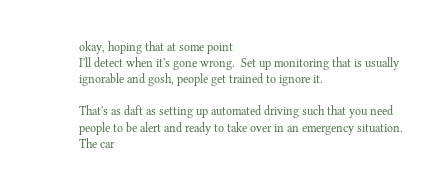okay, hoping that at some point
I'll detect when it's gone wrong.  Set up monitoring that is usually
ignorable and gosh, people get trained to ignore it.

That's as daft as setting up automated driving such that you need
people to be alert and ready to take over in an emergency situation.
The car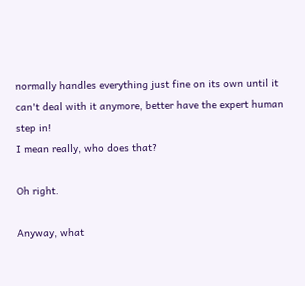normally handles everything just fine on its own until it
can't deal with it anymore, better have the expert human step in!
I mean really, who does that?

Oh right.

Anyway, what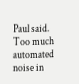Paul said.   Too much automated noise in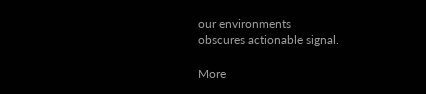our environments
obscures actionable signal.

More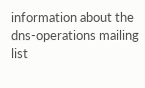information about the dns-operations mailing list